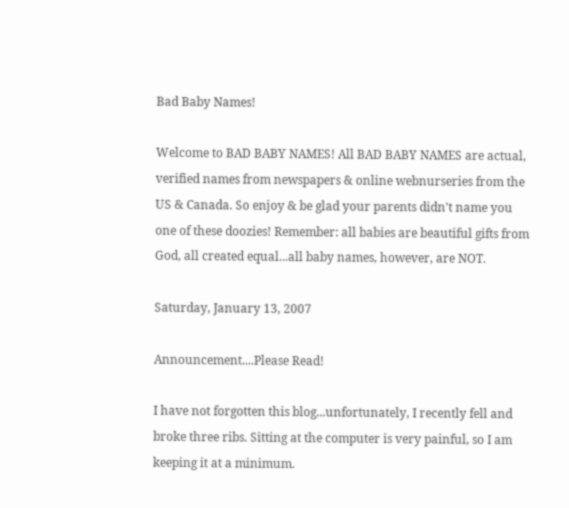Bad Baby Names!

Welcome to BAD BABY NAMES! All BAD BABY NAMES are actual, verified names from newspapers & online webnurseries from the US & Canada. So enjoy & be glad your parents didn't name you one of these doozies! Remember: all babies are beautiful gifts from God, all created equal...all baby names, however, are NOT.

Saturday, January 13, 2007

Announcement....Please Read!

I have not forgotten this blog...unfortunately, I recently fell and broke three ribs. Sitting at the computer is very painful, so I am keeping it at a minimum.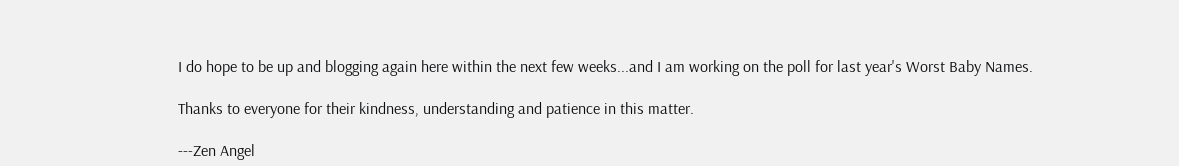I do hope to be up and blogging again here within the next few weeks...and I am working on the poll for last year's Worst Baby Names.

Thanks to everyone for their kindness, understanding and patience in this matter.

---Zen Angel